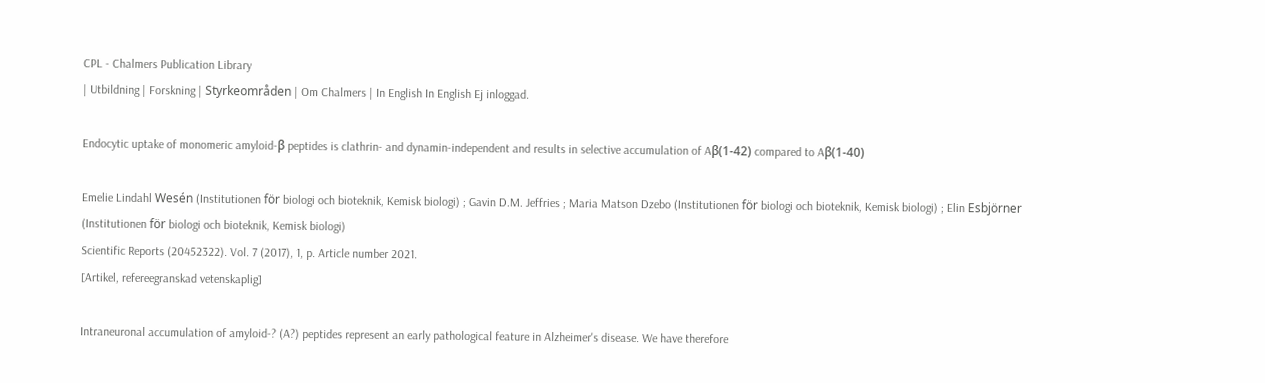CPL - Chalmers Publication Library
| Utbildning | Forskning | Styrkeområden | Om Chalmers | In English In English Ej inloggad.

Endocytic uptake of monomeric amyloid-β peptides is clathrin- and dynamin-independent and results in selective accumulation of Aβ(1-42) compared to Aβ(1-40)

Emelie Lindahl Wesén (Institutionen för biologi och bioteknik, Kemisk biologi) ; Gavin D.M. Jeffries ; Maria Matson Dzebo (Institutionen för biologi och bioteknik, Kemisk biologi) ; Elin Esbjörner (Institutionen för biologi och bioteknik, Kemisk biologi)
Scientific Reports (20452322). Vol. 7 (2017), 1, p. Article number 2021.
[Artikel, refereegranskad vetenskaplig]

Intraneuronal accumulation of amyloid-? (A?) peptides represent an early pathological feature in Alzheimer's disease. We have therefore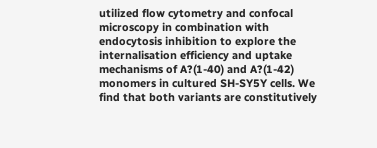utilized flow cytometry and confocal microscopy in combination with endocytosis inhibition to explore the internalisation efficiency and uptake mechanisms of A?(1-40) and A?(1-42) monomers in cultured SH-SY5Y cells. We find that both variants are constitutively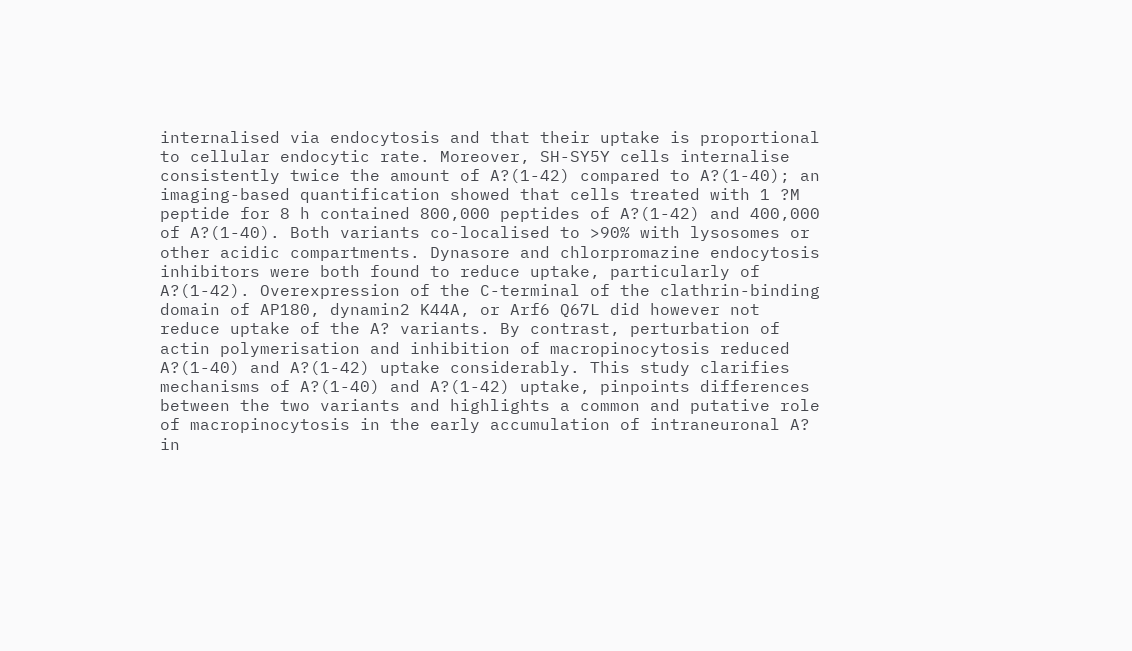internalised via endocytosis and that their uptake is proportional to cellular endocytic rate. Moreover, SH-SY5Y cells internalise consistently twice the amount of A?(1-42) compared to A?(1-40); an imaging-based quantification showed that cells treated with 1 ?M peptide for 8 h contained 800,000 peptides of A?(1-42) and 400,000 of A?(1-40). Both variants co-localised to >90% with lysosomes or other acidic compartments. Dynasore and chlorpromazine endocytosis inhibitors were both found to reduce uptake, particularly of A?(1-42). Overexpression of the C-terminal of the clathrin-binding domain of AP180, dynamin2 K44A, or Arf6 Q67L did however not reduce uptake of the A? variants. By contrast, perturbation of actin polymerisation and inhibition of macropinocytosis reduced A?(1-40) and A?(1-42) uptake considerably. This study clarifies mechanisms of A?(1-40) and A?(1-42) uptake, pinpoints differences between the two variants and highlights a common and putative role of macropinocytosis in the early accumulation of intraneuronal A? in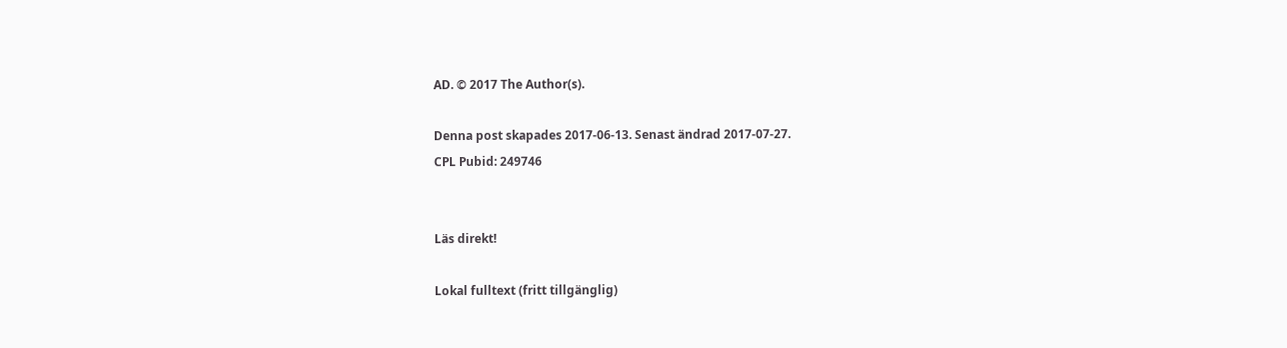AD. © 2017 The Author(s).

Denna post skapades 2017-06-13. Senast ändrad 2017-07-27.
CPL Pubid: 249746


Läs direkt!

Lokal fulltext (fritt tillgänglig)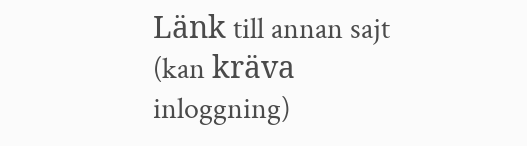Länk till annan sajt (kan kräva inloggning)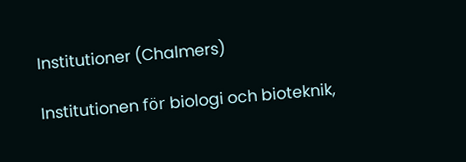Institutioner (Chalmers)

Institutionen för biologi och bioteknik,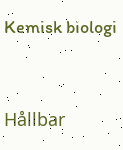Kemisk biologi


Hållbar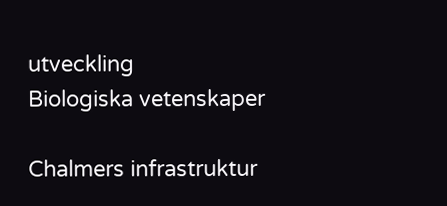utveckling
Biologiska vetenskaper

Chalmers infrastruktur